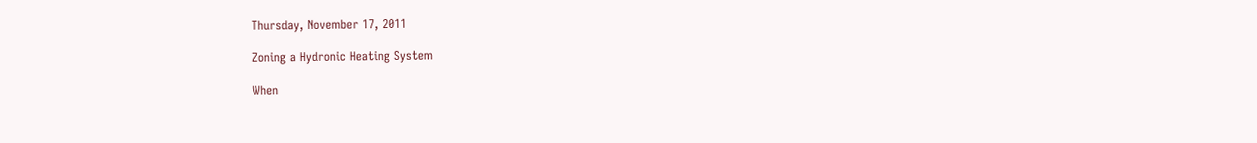Thursday, November 17, 2011

Zoning a Hydronic Heating System

When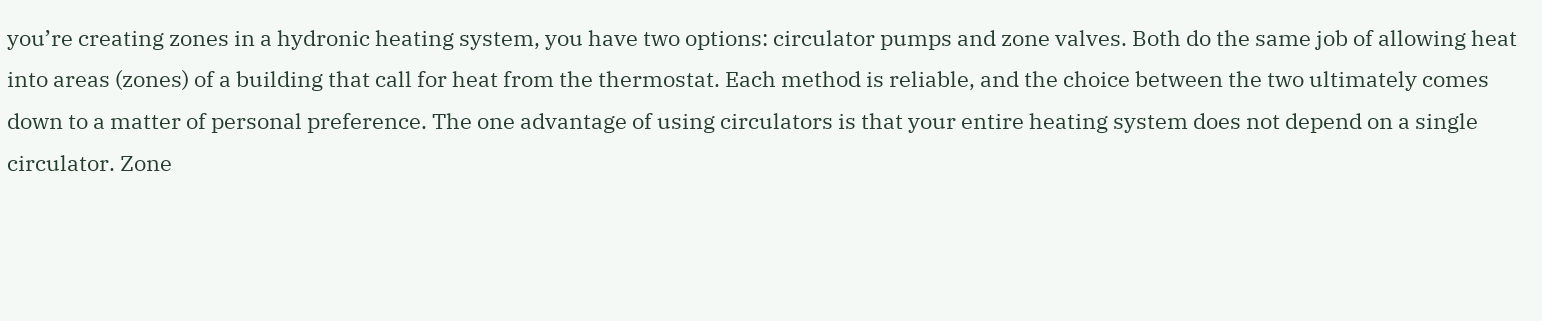you’re creating zones in a hydronic heating system, you have two options: circulator pumps and zone valves. Both do the same job of allowing heat into areas (zones) of a building that call for heat from the thermostat. Each method is reliable, and the choice between the two ultimately comes down to a matter of personal preference. The one advantage of using circulators is that your entire heating system does not depend on a single circulator. Zone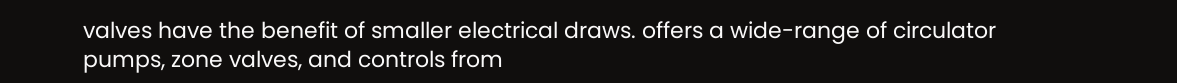valves have the benefit of smaller electrical draws. offers a wide-range of circulator pumps, zone valves, and controls from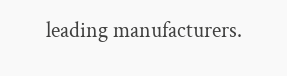leading manufacturers.